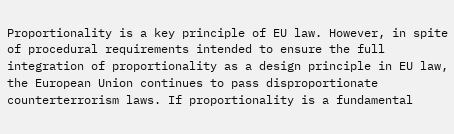Proportionality is a key principle of EU law. However, in spite of procedural requirements intended to ensure the full integration of proportionality as a design principle in EU law, the European Union continues to pass disproportionate counterterrorism laws. If proportionality is a fundamental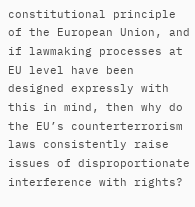constitutional principle of the European Union, and if lawmaking processes at EU level have been designed expressly with this in mind, then why do the EU’s counterterrorism laws consistently raise issues of disproportionate interference with rights?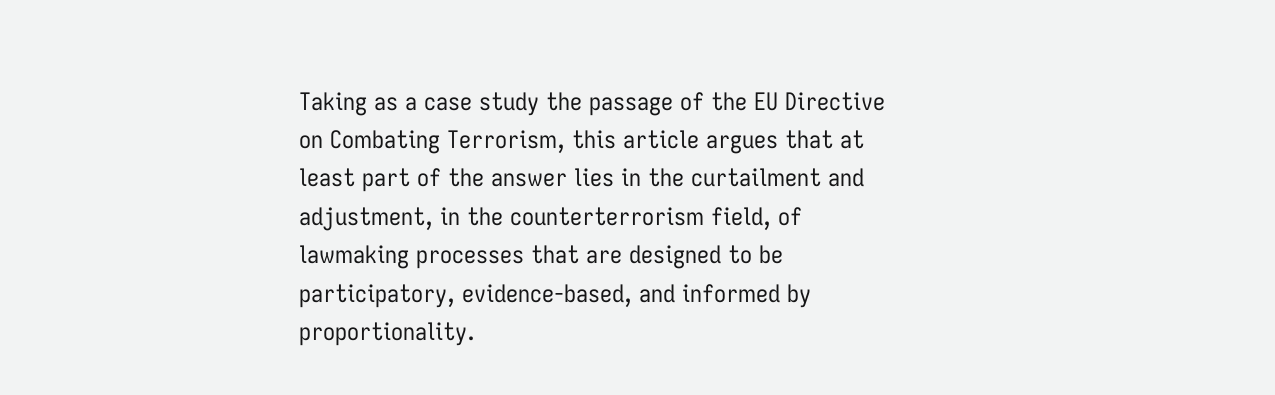Taking as a case study the passage of the EU Directive on Combating Terrorism, this article argues that at least part of the answer lies in the curtailment and adjustment, in the counterterrorism field, of lawmaking processes that are designed to be participatory, evidence-based, and informed by proportionality.